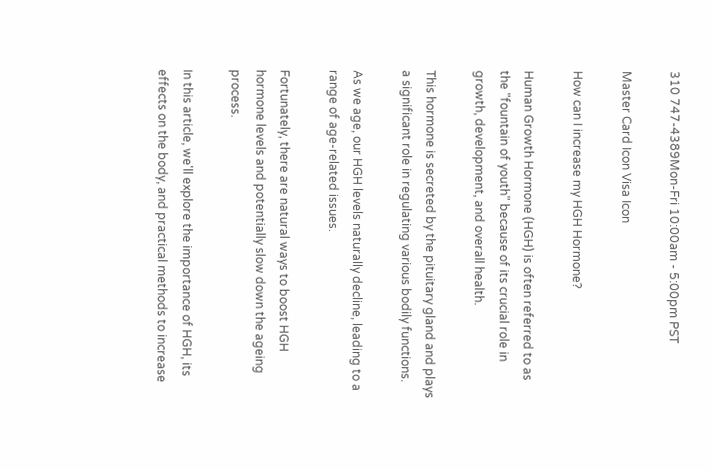310 747-4389Mon-Fri 10:00am - 5:00pm PST

Master Card Icon Visa Icon

How can I increase my HGH Hormone?

Human Growth Hormone (HGH) is often referred to as the "fountain of youth" because of its crucial role in growth, development, and overall health.

This hormone is secreted by the pituitary gland and plays a significant role in regulating various bodily functions.

As we age, our HGH levels naturally decline, leading to a range of age-related issues.

Fortunately, there are natural ways to boost HGH hormone levels and potentially slow down the ageing process.

In this article, we'll explore the importance of HGH, its effects on the body, and practical methods to increase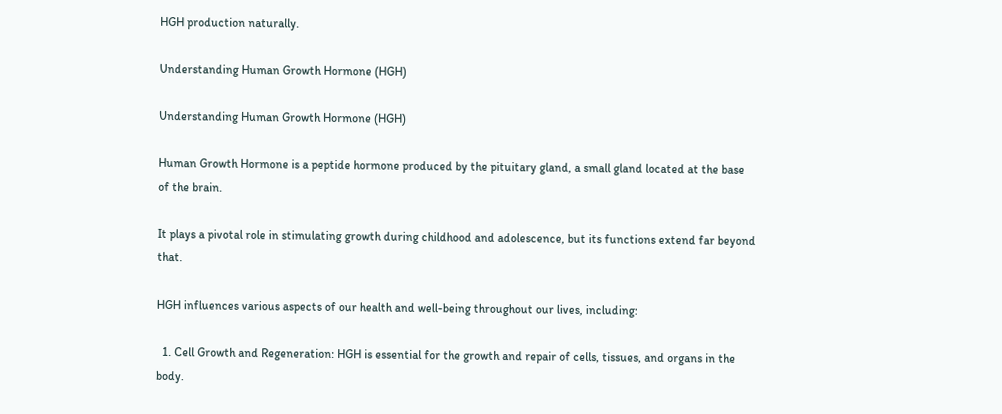HGH production naturally.

Understanding Human Growth Hormone (HGH)

Understanding Human Growth Hormone (HGH)

Human Growth Hormone is a peptide hormone produced by the pituitary gland, a small gland located at the base of the brain.

It plays a pivotal role in stimulating growth during childhood and adolescence, but its functions extend far beyond that.

HGH influences various aspects of our health and well-being throughout our lives, including:

  1. Cell Growth and Regeneration: HGH is essential for the growth and repair of cells, tissues, and organs in the body.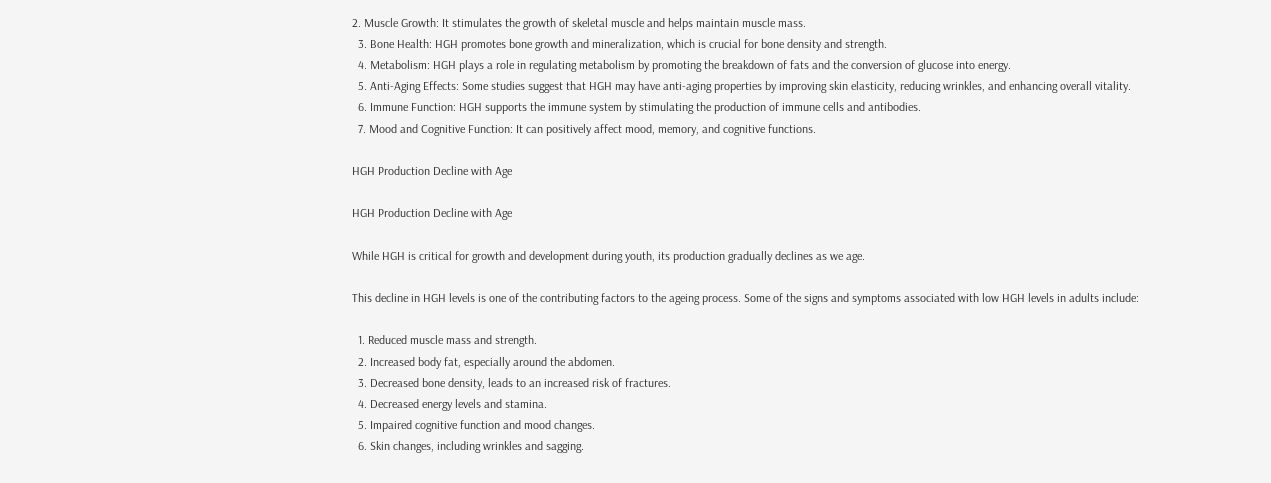2. Muscle Growth: It stimulates the growth of skeletal muscle and helps maintain muscle mass.
  3. Bone Health: HGH promotes bone growth and mineralization, which is crucial for bone density and strength.
  4. Metabolism: HGH plays a role in regulating metabolism by promoting the breakdown of fats and the conversion of glucose into energy.
  5. Anti-Aging Effects: Some studies suggest that HGH may have anti-aging properties by improving skin elasticity, reducing wrinkles, and enhancing overall vitality.
  6. Immune Function: HGH supports the immune system by stimulating the production of immune cells and antibodies.
  7. Mood and Cognitive Function: It can positively affect mood, memory, and cognitive functions.

HGH Production Decline with Age

HGH Production Decline with Age

While HGH is critical for growth and development during youth, its production gradually declines as we age.

This decline in HGH levels is one of the contributing factors to the ageing process. Some of the signs and symptoms associated with low HGH levels in adults include:

  1. Reduced muscle mass and strength.
  2. Increased body fat, especially around the abdomen.
  3. Decreased bone density, leads to an increased risk of fractures.
  4. Decreased energy levels and stamina.
  5. Impaired cognitive function and mood changes.
  6. Skin changes, including wrinkles and sagging.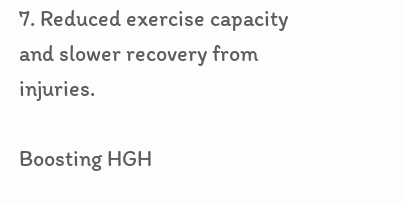7. Reduced exercise capacity and slower recovery from injuries.

Boosting HGH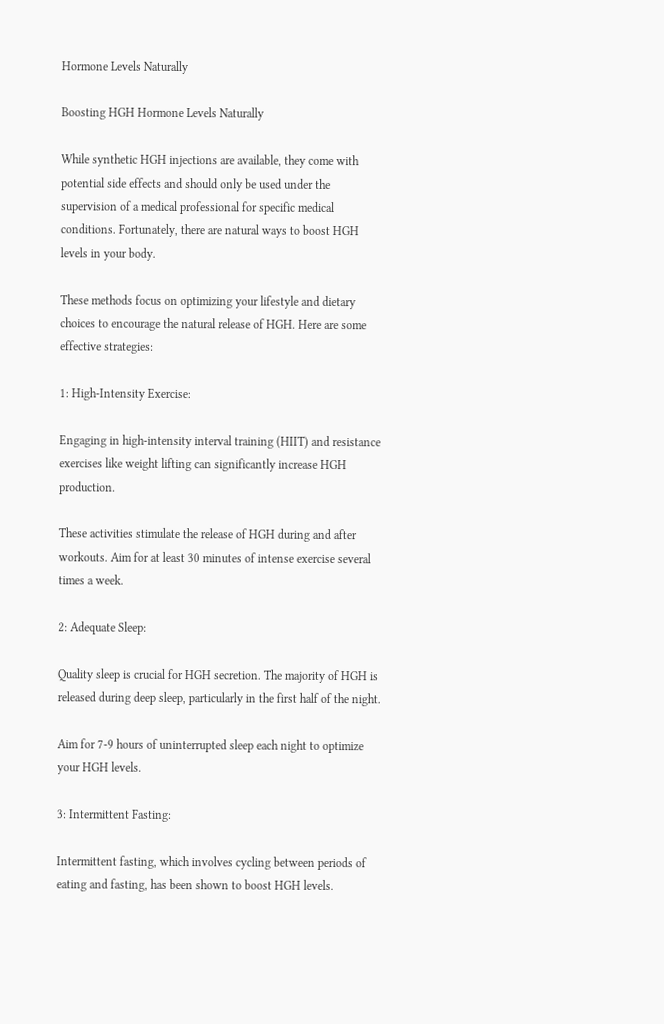Hormone Levels Naturally

Boosting HGH Hormone Levels Naturally

While synthetic HGH injections are available, they come with potential side effects and should only be used under the supervision of a medical professional for specific medical conditions. Fortunately, there are natural ways to boost HGH levels in your body.

These methods focus on optimizing your lifestyle and dietary choices to encourage the natural release of HGH. Here are some effective strategies:

1: High-Intensity Exercise:

Engaging in high-intensity interval training (HIIT) and resistance exercises like weight lifting can significantly increase HGH production.

These activities stimulate the release of HGH during and after workouts. Aim for at least 30 minutes of intense exercise several times a week.

2: Adequate Sleep:

Quality sleep is crucial for HGH secretion. The majority of HGH is released during deep sleep, particularly in the first half of the night.

Aim for 7-9 hours of uninterrupted sleep each night to optimize your HGH levels.

3: Intermittent Fasting:

Intermittent fasting, which involves cycling between periods of eating and fasting, has been shown to boost HGH levels.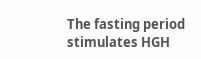The fasting period stimulates HGH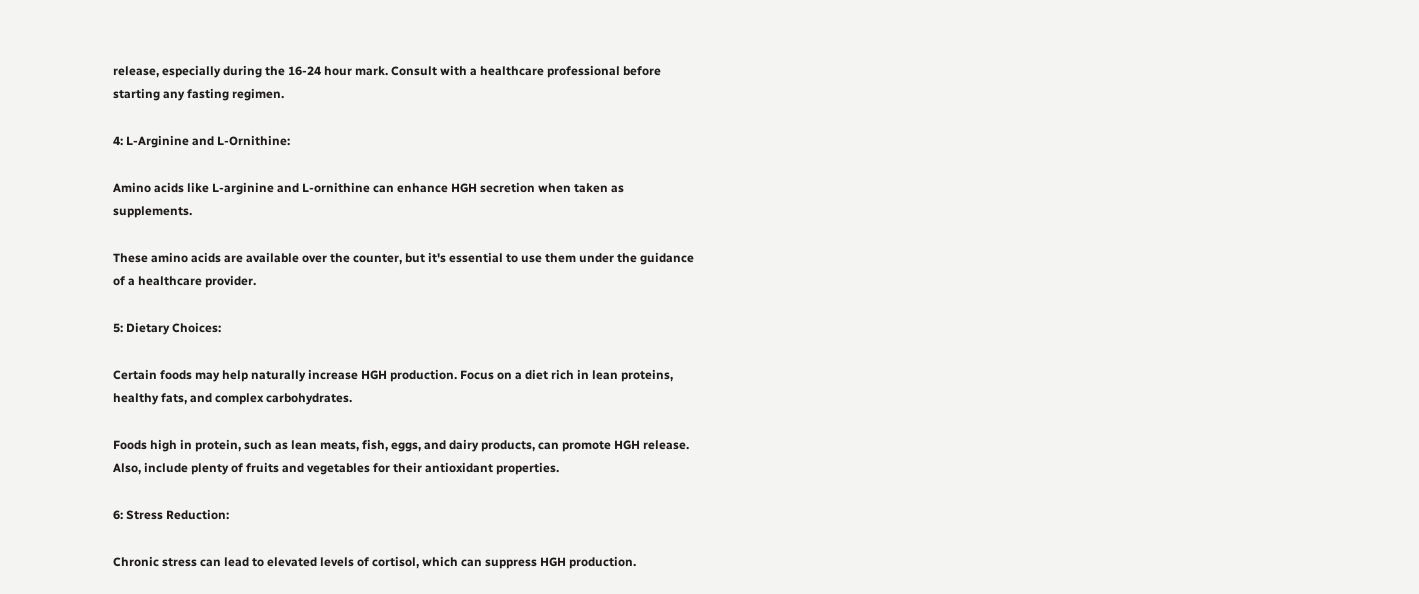release, especially during the 16-24 hour mark. Consult with a healthcare professional before starting any fasting regimen.

4: L-Arginine and L-Ornithine:

Amino acids like L-arginine and L-ornithine can enhance HGH secretion when taken as supplements.

These amino acids are available over the counter, but it's essential to use them under the guidance of a healthcare provider.

5: Dietary Choices:

Certain foods may help naturally increase HGH production. Focus on a diet rich in lean proteins, healthy fats, and complex carbohydrates.

Foods high in protein, such as lean meats, fish, eggs, and dairy products, can promote HGH release. Also, include plenty of fruits and vegetables for their antioxidant properties.

6: Stress Reduction:

Chronic stress can lead to elevated levels of cortisol, which can suppress HGH production.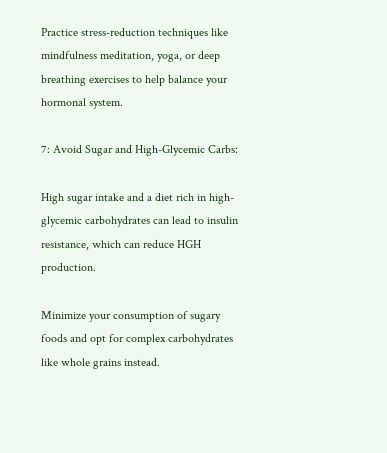Practice stress-reduction techniques like mindfulness meditation, yoga, or deep breathing exercises to help balance your hormonal system.

7: Avoid Sugar and High-Glycemic Carbs:

High sugar intake and a diet rich in high-glycemic carbohydrates can lead to insulin resistance, which can reduce HGH production.

Minimize your consumption of sugary foods and opt for complex carbohydrates like whole grains instead.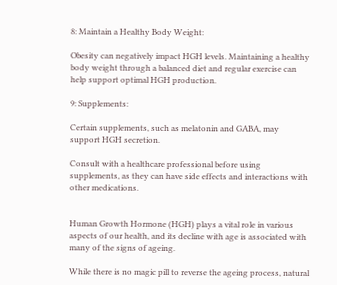8: Maintain a Healthy Body Weight:

Obesity can negatively impact HGH levels. Maintaining a healthy body weight through a balanced diet and regular exercise can help support optimal HGH production.

9: Supplements:

Certain supplements, such as melatonin and GABA, may support HGH secretion.

Consult with a healthcare professional before using supplements, as they can have side effects and interactions with other medications.


Human Growth Hormone (HGH) plays a vital role in various aspects of our health, and its decline with age is associated with many of the signs of ageing.

While there is no magic pill to reverse the ageing process, natural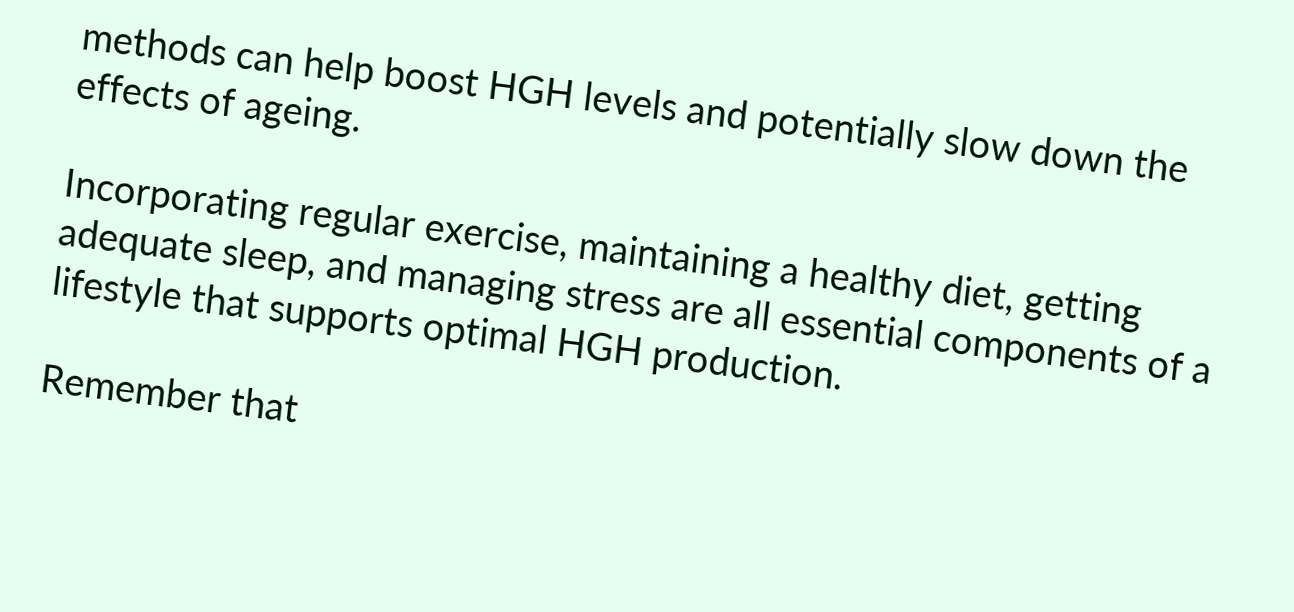methods can help boost HGH levels and potentially slow down the effects of ageing.

Incorporating regular exercise, maintaining a healthy diet, getting adequate sleep, and managing stress are all essential components of a lifestyle that supports optimal HGH production.

Remember that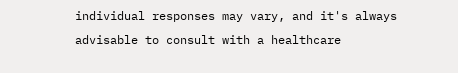individual responses may vary, and it's always advisable to consult with a healthcare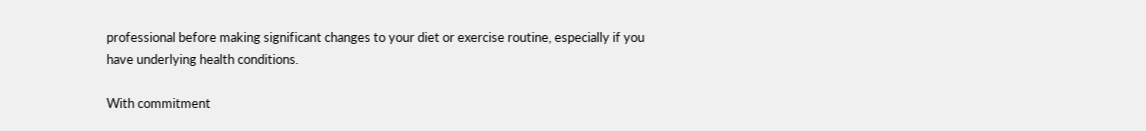professional before making significant changes to your diet or exercise routine, especially if you have underlying health conditions.

With commitment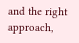and the right approach,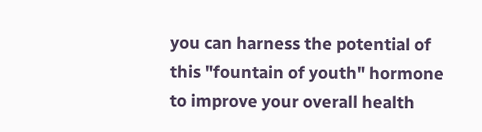you can harness the potential of this "fountain of youth" hormone to improve your overall health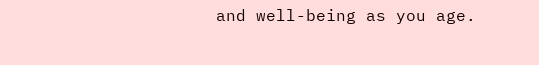and well-being as you age.